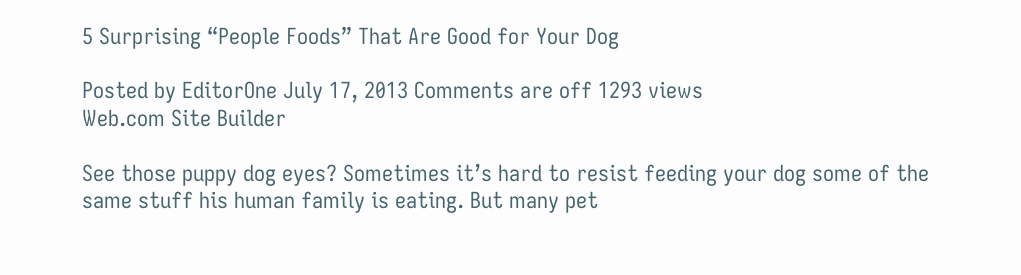5 Surprising “People Foods” That Are Good for Your Dog

Posted by EditorOne July 17, 2013 Comments are off 1293 views
Web.com Site Builder

See those puppy dog eyes? Sometimes it’s hard to resist feeding your dog some of the same stuff his human family is eating. But many pet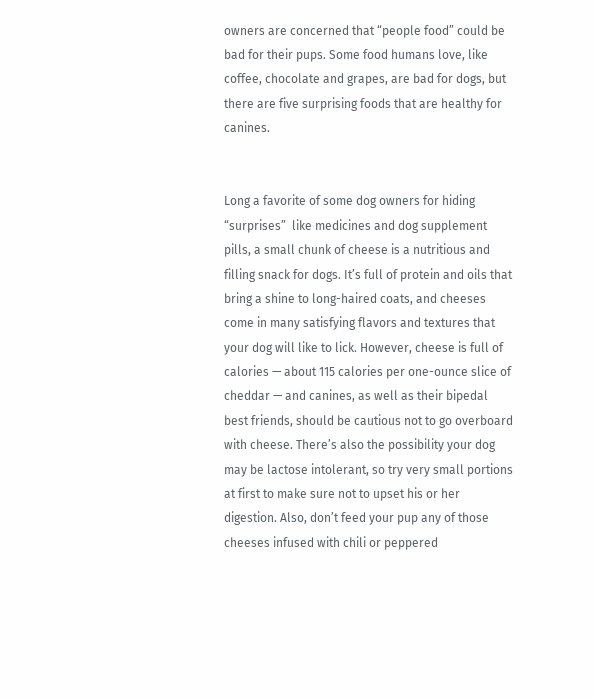owners are concerned that “people food” could be bad for their pups. Some food humans love, like coffee, chocolate and grapes, are bad for dogs, but there are five surprising foods that are healthy for canines.


Long a favorite of some dog owners for hiding “surprises”  like medicines and dog supplement pills, a small chunk of cheese is a nutritious and filling snack for dogs. It’s full of protein and oils that bring a shine to long-haired coats, and cheeses come in many satisfying flavors and textures that your dog will like to lick. However, cheese is full of calories — about 115 calories per one-ounce slice of cheddar — and canines, as well as their bipedal best friends, should be cautious not to go overboard with cheese. There’s also the possibility your dog may be lactose intolerant, so try very small portions at first to make sure not to upset his or her digestion. Also, don’t feed your pup any of those cheeses infused with chili or peppered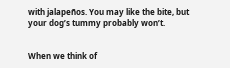with jalapeños. You may like the bite, but your dog’s tummy probably won’t.


When we think of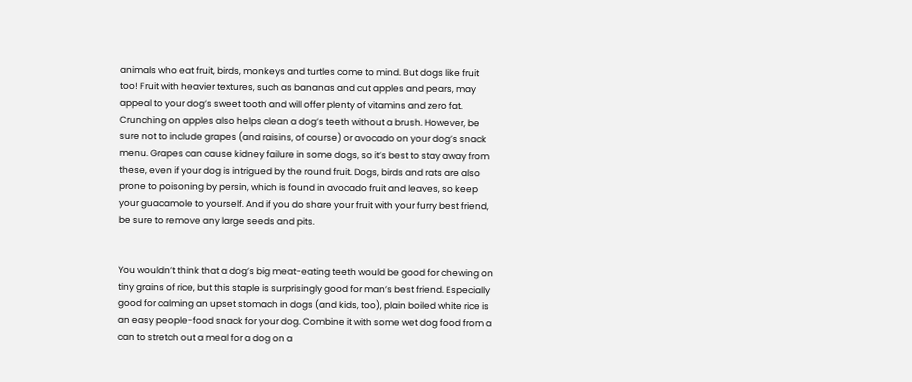animals who eat fruit, birds, monkeys and turtles come to mind. But dogs like fruit too! Fruit with heavier textures, such as bananas and cut apples and pears, may appeal to your dog’s sweet tooth and will offer plenty of vitamins and zero fat. Crunching on apples also helps clean a dog’s teeth without a brush. However, be sure not to include grapes (and raisins, of course) or avocado on your dog’s snack menu. Grapes can cause kidney failure in some dogs, so it’s best to stay away from these, even if your dog is intrigued by the round fruit. Dogs, birds and rats are also prone to poisoning by persin, which is found in avocado fruit and leaves, so keep your guacamole to yourself. And if you do share your fruit with your furry best friend, be sure to remove any large seeds and pits.


You wouldn’t think that a dog’s big meat-eating teeth would be good for chewing on tiny grains of rice, but this staple is surprisingly good for man’s best friend. Especially good for calming an upset stomach in dogs (and kids, too), plain boiled white rice is an easy people-food snack for your dog. Combine it with some wet dog food from a can to stretch out a meal for a dog on a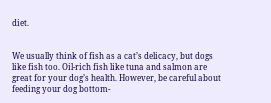diet.


We usually think of fish as a cat’s delicacy, but dogs like fish too. Oil-rich fish like tuna and salmon are great for your dog’s health. However, be careful about feeding your dog bottom-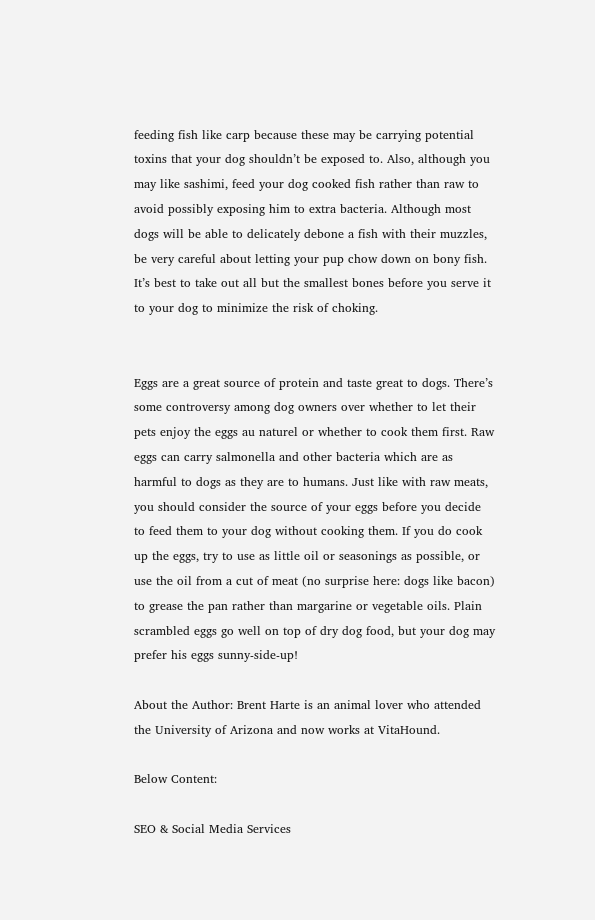feeding fish like carp because these may be carrying potential toxins that your dog shouldn’t be exposed to. Also, although you may like sashimi, feed your dog cooked fish rather than raw to avoid possibly exposing him to extra bacteria. Although most dogs will be able to delicately debone a fish with their muzzles, be very careful about letting your pup chow down on bony fish. It’s best to take out all but the smallest bones before you serve it to your dog to minimize the risk of choking.


Eggs are a great source of protein and taste great to dogs. There’s some controversy among dog owners over whether to let their pets enjoy the eggs au naturel or whether to cook them first. Raw eggs can carry salmonella and other bacteria which are as harmful to dogs as they are to humans. Just like with raw meats, you should consider the source of your eggs before you decide to feed them to your dog without cooking them. If you do cook up the eggs, try to use as little oil or seasonings as possible, or use the oil from a cut of meat (no surprise here: dogs like bacon) to grease the pan rather than margarine or vegetable oils. Plain scrambled eggs go well on top of dry dog food, but your dog may prefer his eggs sunny-side-up!

About the Author: Brent Harte is an animal lover who attended the University of Arizona and now works at VitaHound.

Below Content:

SEO & Social Media Services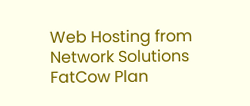Web Hosting from Network Solutions  FatCow Plan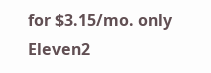for $3.15/mo. only   Eleven2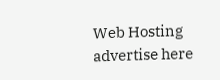Web Hosting    advertise here